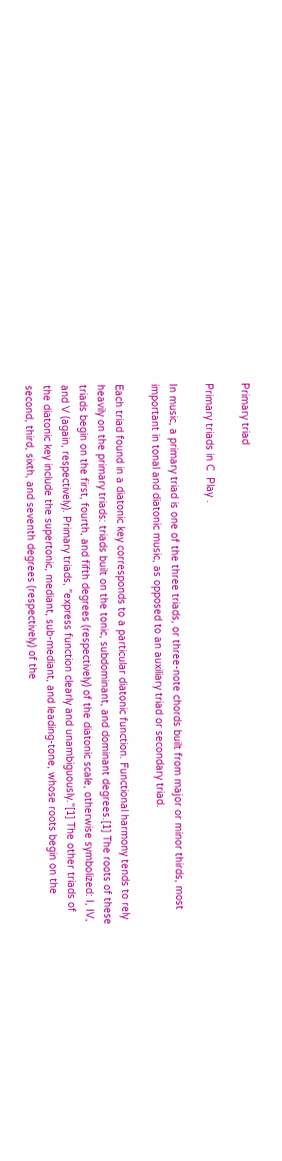Primary triad

Primary triads in C  Play .

In music, a primary triad is one of the three triads, or three-note chords built from major or minor thirds, most important in tonal and diatonic music, as opposed to an auxiliary triad or secondary triad.

Each triad found in a diatonic key corresponds to a particular diatonic function. Functional harmony tends to rely heavily on the primary triads: triads built on the tonic, subdominant, and dominant degrees.[1] The roots of these triads begin on the first, fourth, and fifth degrees (respectively) of the diatonic scale, otherwise symbolized: I, IV, and V (again, respectively). Primary triads, "express function clearly and unambiguously."[1] The other triads of the diatonic key include the supertonic, mediant, sub-mediant, and leading-tone, whose roots begin on the second, third, sixth, and seventh degrees (respectively) of the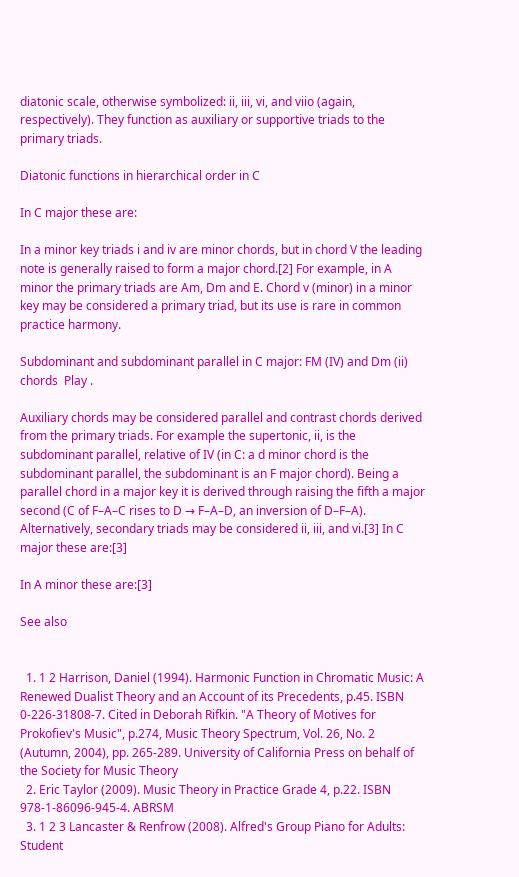diatonic scale, otherwise symbolized: ii, iii, vi, and viio (again, respectively). They function as auxiliary or supportive triads to the primary triads.

Diatonic functions in hierarchical order in C

In C major these are:

In a minor key triads i and iv are minor chords, but in chord V the leading note is generally raised to form a major chord.[2] For example, in A minor the primary triads are Am, Dm and E. Chord v (minor) in a minor key may be considered a primary triad, but its use is rare in common practice harmony.

Subdominant and subdominant parallel in C major: FM (IV) and Dm (ii) chords  Play .

Auxiliary chords may be considered parallel and contrast chords derived from the primary triads. For example the supertonic, ii, is the subdominant parallel, relative of IV (in C: a d minor chord is the subdominant parallel, the subdominant is an F major chord). Being a parallel chord in a major key it is derived through raising the fifth a major second (C of F–A–C rises to D → F–A–D, an inversion of D–F–A). Alternatively, secondary triads may be considered ii, iii, and vi.[3] In C major these are:[3]

In A minor these are:[3]

See also


  1. 1 2 Harrison, Daniel (1994). Harmonic Function in Chromatic Music: A Renewed Dualist Theory and an Account of its Precedents, p.45. ISBN 0-226-31808-7. Cited in Deborah Rifkin. "A Theory of Motives for Prokofiev's Music", p.274, Music Theory Spectrum, Vol. 26, No. 2 (Autumn, 2004), pp. 265-289. University of California Press on behalf of the Society for Music Theory
  2. Eric Taylor (2009). Music Theory in Practice Grade 4, p.22. ISBN 978-1-86096-945-4. ABRSM
  3. 1 2 3 Lancaster & Renfrow (2008). Alfred's Group Piano for Adults: Student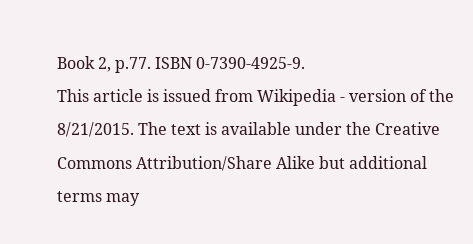Book 2, p.77. ISBN 0-7390-4925-9.
This article is issued from Wikipedia - version of the 8/21/2015. The text is available under the Creative Commons Attribution/Share Alike but additional terms may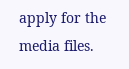apply for the media files.